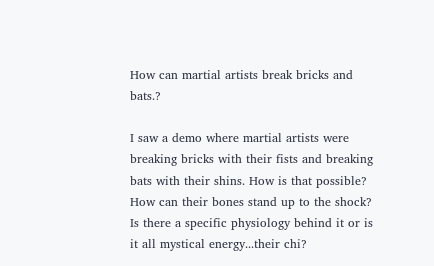How can martial artists break bricks and bats.?

I saw a demo where martial artists were breaking bricks with their fists and breaking bats with their shins. How is that possible? How can their bones stand up to the shock? Is there a specific physiology behind it or is it all mystical energy...their chi?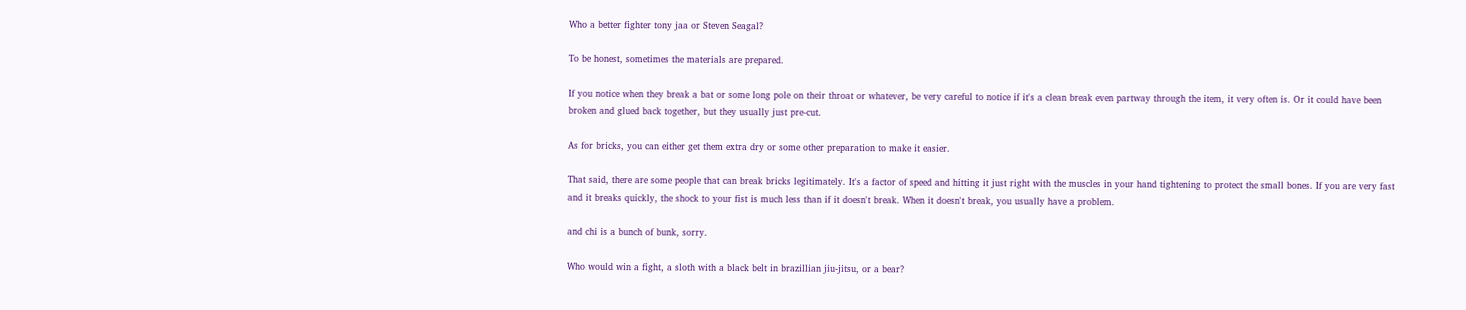Who a better fighter tony jaa or Steven Seagal?

To be honest, sometimes the materials are prepared.

If you notice when they break a bat or some long pole on their throat or whatever, be very careful to notice if it's a clean break even partway through the item, it very often is. Or it could have been broken and glued back together, but they usually just pre-cut.

As for bricks, you can either get them extra dry or some other preparation to make it easier.

That said, there are some people that can break bricks legitimately. It's a factor of speed and hitting it just right with the muscles in your hand tightening to protect the small bones. If you are very fast and it breaks quickly, the shock to your fist is much less than if it doesn't break. When it doesn't break, you usually have a problem.

and chi is a bunch of bunk, sorry.

Who would win a fight, a sloth with a black belt in brazillian jiu-jitsu, or a bear?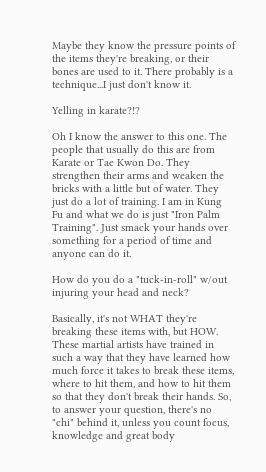Maybe they know the pressure points of the items they're breaking, or their bones are used to it. There probably is a technique...I just don't know it.

Yelling in karate?!?

Oh I know the answer to this one. The people that usually do this are from Karate or Tae Kwon Do. They strengthen their arms and weaken the bricks with a little but of water. They just do a lot of training. I am in Kung Fu and what we do is just "Iron Palm Training". Just smack your hands over something for a period of time and anyone can do it.

How do you do a "tuck-in-roll" w/out injuring your head and neck?

Basically, it's not WHAT they're breaking these items with, but HOW. These martial artists have trained in such a way that they have learned how much force it takes to break these items, where to hit them, and how to hit them so that they don't break their hands. So, to answer your question, there's no "chi" behind it, unless you count focus, knowledge and great body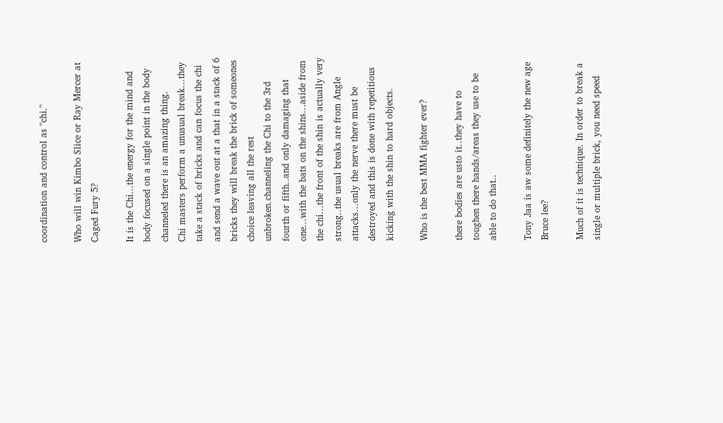coordination and control as "chi."

Who will win Kimbo Slice or Ray Mercer at Caged Fury 5?

It is the Chi...the energy for the mind and body focused on a single point in the body channeled there is an amazing thing.
Chi masters perform a unusual break...they take a stack of bricks and can focus the chi and send a wave out at a that in a stack of 6 bricks they will break the brick of someones choice leaving all the rest unbroken.channeling the Chi to the 3rd fourth or fifth..and only damaging that one...with the bats on the shins...aside from the chi...the front of the shin is actually very strong..the usual breaks are from Angle attacks...only the nerve there must be destroyed and this is done with repetitious kicking with the shin to hard objects.

Who is the best MMA fighter ever?

there bodies are usto it..they have to toughen there hands/areas they use to be able to do that..

Tony Jaa is aw some definitely the new age Bruce lee?

Much of it is technique. In order to break a single or multiple brick, you need speed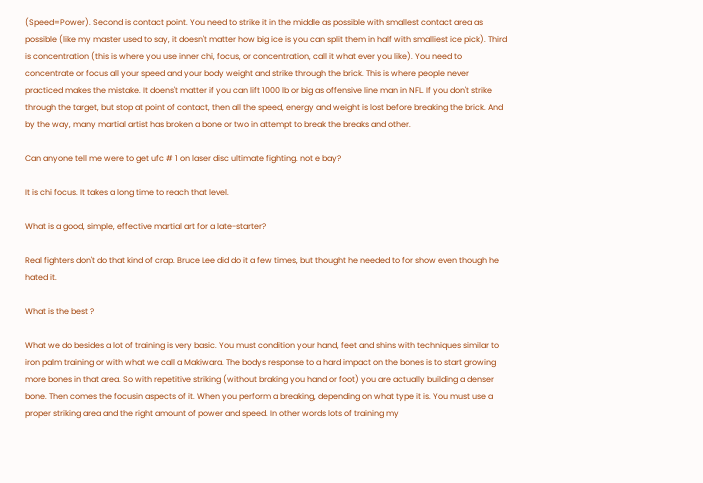(Speed=Power). Second is contact point. You need to strike it in the middle as possible with smallest contact area as possible (like my master used to say, it doesn't matter how big ice is you can split them in half with smalliest ice pick). Third is concentration (this is where you use inner chi, focus, or concentration, call it what ever you like). You need to concentrate or focus all your speed and your body weight and strike through the brick. This is where people never practiced makes the mistake. It doens't matter if you can lift 1000 lb or big as offensive line man in NFL. If you don't strike through the target, but stop at point of contact, then all the speed, energy and weight is lost before breaking the brick. And by the way, many martial artist has broken a bone or two in attempt to break the breaks and other.

Can anyone tell me were to get ufc # 1 on laser disc ultimate fighting. not e bay?

It is chi focus. It takes a long time to reach that level.

What is a good, simple, effective martial art for a late-starter?

Real fighters don't do that kind of crap. Bruce Lee did do it a few times, but thought he needed to for show even though he hated it.

What is the best ?

What we do besides a lot of training is very basic. You must condition your hand, feet and shins with techniques similar to iron palm training or with what we call a Makiwara. The bodys response to a hard impact on the bones is to start growing more bones in that area. So with repetitive striking (without braking you hand or foot) you are actually building a denser bone. Then comes the focusin aspects of it. When you perform a breaking, depending on what type it is. You must use a proper striking area and the right amount of power and speed. In other words lots of training my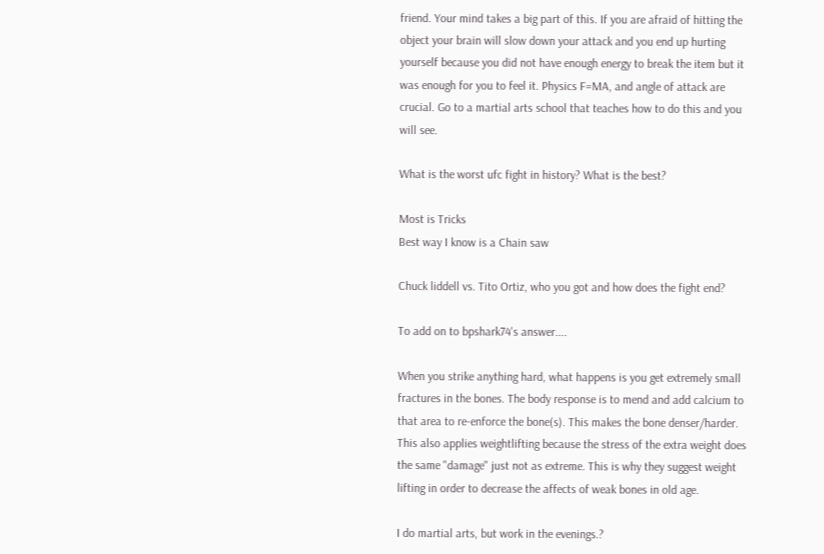friend. Your mind takes a big part of this. If you are afraid of hitting the object your brain will slow down your attack and you end up hurting yourself because you did not have enough energy to break the item but it was enough for you to feel it. Physics F=MA, and angle of attack are crucial. Go to a martial arts school that teaches how to do this and you will see.

What is the worst ufc fight in history? What is the best?

Most is Tricks
Best way I know is a Chain saw

Chuck liddell vs. Tito Ortiz, who you got and how does the fight end?

To add on to bpshark74's answer....

When you strike anything hard, what happens is you get extremely small fractures in the bones. The body response is to mend and add calcium to that area to re-enforce the bone(s). This makes the bone denser/harder. This also applies weightlifting because the stress of the extra weight does the same "damage" just not as extreme. This is why they suggest weight lifting in order to decrease the affects of weak bones in old age.

I do martial arts, but work in the evenings.?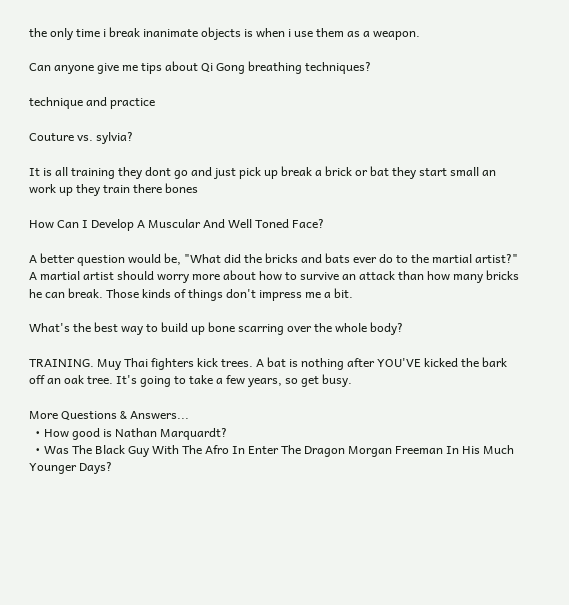the only time i break inanimate objects is when i use them as a weapon.

Can anyone give me tips about Qi Gong breathing techniques?

technique and practice

Couture vs. sylvia?

It is all training they dont go and just pick up break a brick or bat they start small an work up they train there bones

How Can I Develop A Muscular And Well Toned Face?

A better question would be, "What did the bricks and bats ever do to the martial artist?" A martial artist should worry more about how to survive an attack than how many bricks he can break. Those kinds of things don't impress me a bit.

What's the best way to build up bone scarring over the whole body?

TRAINING. Muy Thai fighters kick trees. A bat is nothing after YOU'VE kicked the bark off an oak tree. It's going to take a few years, so get busy.

More Questions & Answers...
  • How good is Nathan Marquardt?
  • Was The Black Guy With The Afro In Enter The Dragon Morgan Freeman In His Much Younger Days?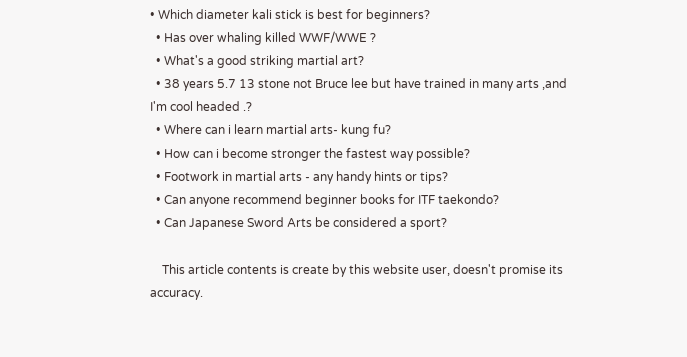• Which diameter kali stick is best for beginners?
  • Has over whaling killed WWF/WWE ?
  • What's a good striking martial art?
  • 38 years 5.7 13 stone not Bruce lee but have trained in many arts ,and I'm cool headed .?
  • Where can i learn martial arts- kung fu?
  • How can i become stronger the fastest way possible?
  • Footwork in martial arts - any handy hints or tips?
  • Can anyone recommend beginner books for ITF taekondo?
  • Can Japanese Sword Arts be considered a sport?

    This article contents is create by this website user, doesn't promise its accuracy.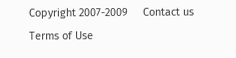Copyright 2007-2009     Contact us    Terms of Use